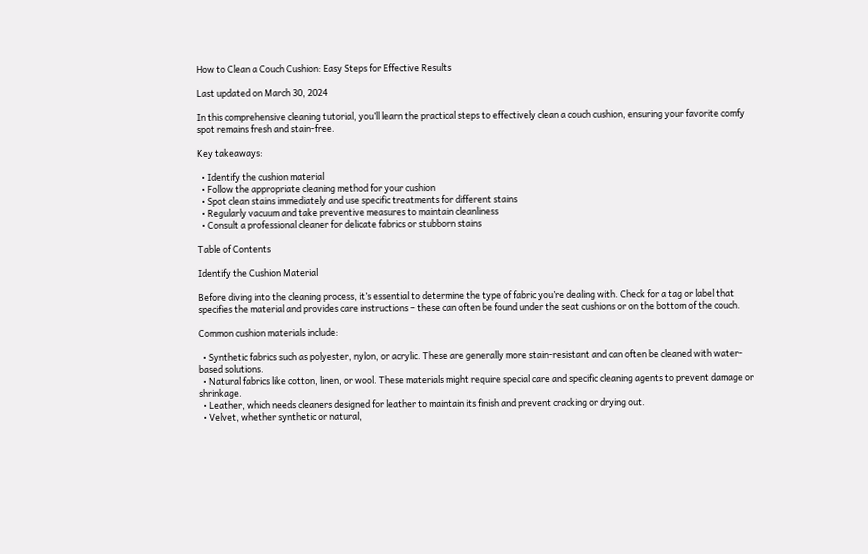How to Clean a Couch Cushion: Easy Steps for Effective Results

Last updated on March 30, 2024

In this comprehensive cleaning tutorial, you’ll learn the practical steps to effectively clean a couch cushion, ensuring your favorite comfy spot remains fresh and stain-free.

Key takeaways:

  • Identify the cushion material
  • Follow the appropriate cleaning method for your cushion
  • Spot clean stains immediately and use specific treatments for different stains
  • Regularly vacuum and take preventive measures to maintain cleanliness
  • Consult a professional cleaner for delicate fabrics or stubborn stains

Table of Contents

Identify the Cushion Material

Before diving into the cleaning process, it’s essential to determine the type of fabric you’re dealing with. Check for a tag or label that specifies the material and provides care instructions – these can often be found under the seat cushions or on the bottom of the couch.

Common cushion materials include:

  • Synthetic fabrics such as polyester, nylon, or acrylic. These are generally more stain-resistant and can often be cleaned with water-based solutions.
  • Natural fabrics like cotton, linen, or wool. These materials might require special care and specific cleaning agents to prevent damage or shrinkage.
  • Leather, which needs cleaners designed for leather to maintain its finish and prevent cracking or drying out.
  • Velvet, whether synthetic or natural,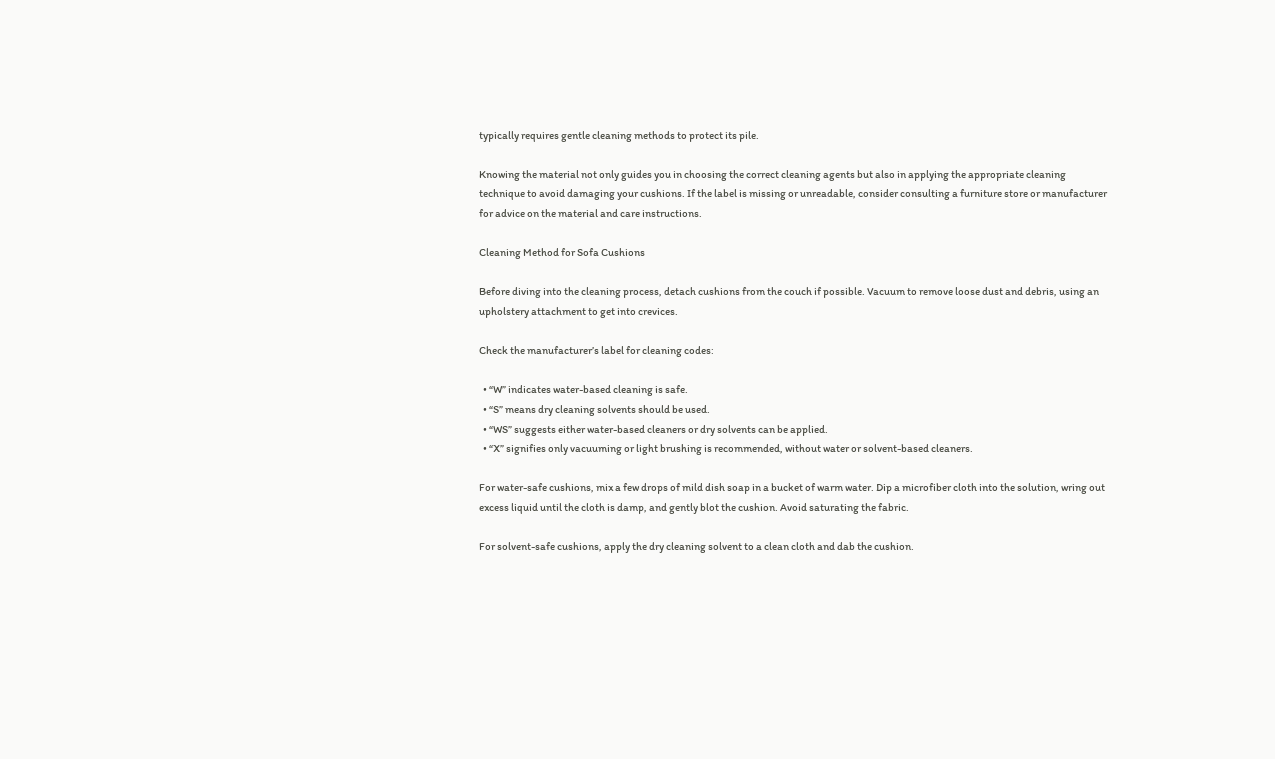typically requires gentle cleaning methods to protect its pile.

Knowing the material not only guides you in choosing the correct cleaning agents but also in applying the appropriate cleaning technique to avoid damaging your cushions. If the label is missing or unreadable, consider consulting a furniture store or manufacturer for advice on the material and care instructions.

Cleaning Method for Sofa Cushions

Before diving into the cleaning process, detach cushions from the couch if possible. Vacuum to remove loose dust and debris, using an upholstery attachment to get into crevices.

Check the manufacturer’s label for cleaning codes:

  • “W” indicates water-based cleaning is safe.
  • “S” means dry cleaning solvents should be used.
  • “WS” suggests either water-based cleaners or dry solvents can be applied.
  • “X” signifies only vacuuming or light brushing is recommended, without water or solvent-based cleaners.

For water-safe cushions, mix a few drops of mild dish soap in a bucket of warm water. Dip a microfiber cloth into the solution, wring out excess liquid until the cloth is damp, and gently blot the cushion. Avoid saturating the fabric.

For solvent-safe cushions, apply the dry cleaning solvent to a clean cloth and dab the cushion.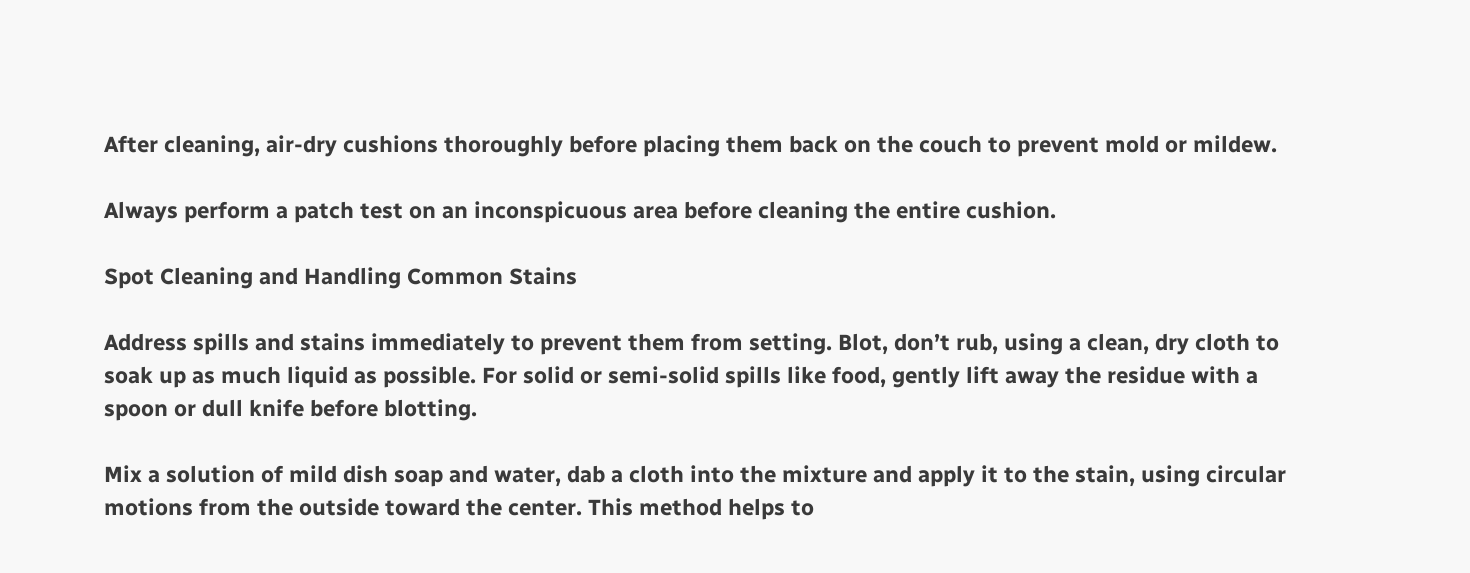After cleaning, air-dry cushions thoroughly before placing them back on the couch to prevent mold or mildew.

Always perform a patch test on an inconspicuous area before cleaning the entire cushion.

Spot Cleaning and Handling Common Stains

Address spills and stains immediately to prevent them from setting. Blot, don’t rub, using a clean, dry cloth to soak up as much liquid as possible. For solid or semi-solid spills like food, gently lift away the residue with a spoon or dull knife before blotting.

Mix a solution of mild dish soap and water, dab a cloth into the mixture and apply it to the stain, using circular motions from the outside toward the center. This method helps to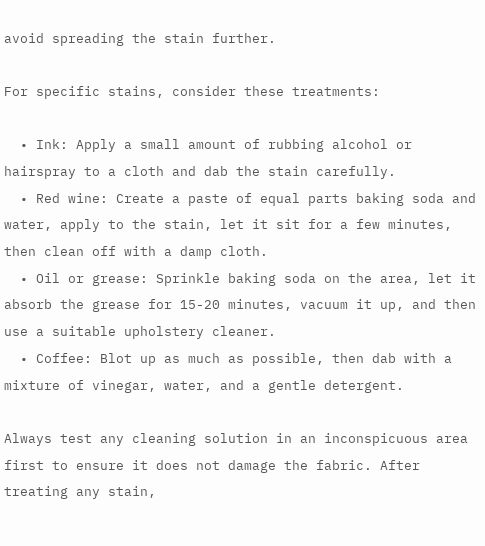avoid spreading the stain further.

For specific stains, consider these treatments:

  • Ink: Apply a small amount of rubbing alcohol or hairspray to a cloth and dab the stain carefully.
  • Red wine: Create a paste of equal parts baking soda and water, apply to the stain, let it sit for a few minutes, then clean off with a damp cloth.
  • Oil or grease: Sprinkle baking soda on the area, let it absorb the grease for 15-20 minutes, vacuum it up, and then use a suitable upholstery cleaner.
  • Coffee: Blot up as much as possible, then dab with a mixture of vinegar, water, and a gentle detergent.

Always test any cleaning solution in an inconspicuous area first to ensure it does not damage the fabric. After treating any stain,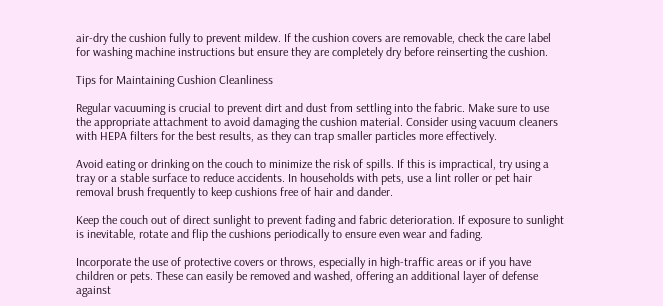air-dry the cushion fully to prevent mildew. If the cushion covers are removable, check the care label for washing machine instructions but ensure they are completely dry before reinserting the cushion.

Tips for Maintaining Cushion Cleanliness

Regular vacuuming is crucial to prevent dirt and dust from settling into the fabric. Make sure to use the appropriate attachment to avoid damaging the cushion material. Consider using vacuum cleaners with HEPA filters for the best results, as they can trap smaller particles more effectively.

Avoid eating or drinking on the couch to minimize the risk of spills. If this is impractical, try using a tray or a stable surface to reduce accidents. In households with pets, use a lint roller or pet hair removal brush frequently to keep cushions free of hair and dander.

Keep the couch out of direct sunlight to prevent fading and fabric deterioration. If exposure to sunlight is inevitable, rotate and flip the cushions periodically to ensure even wear and fading.

Incorporate the use of protective covers or throws, especially in high-traffic areas or if you have children or pets. These can easily be removed and washed, offering an additional layer of defense against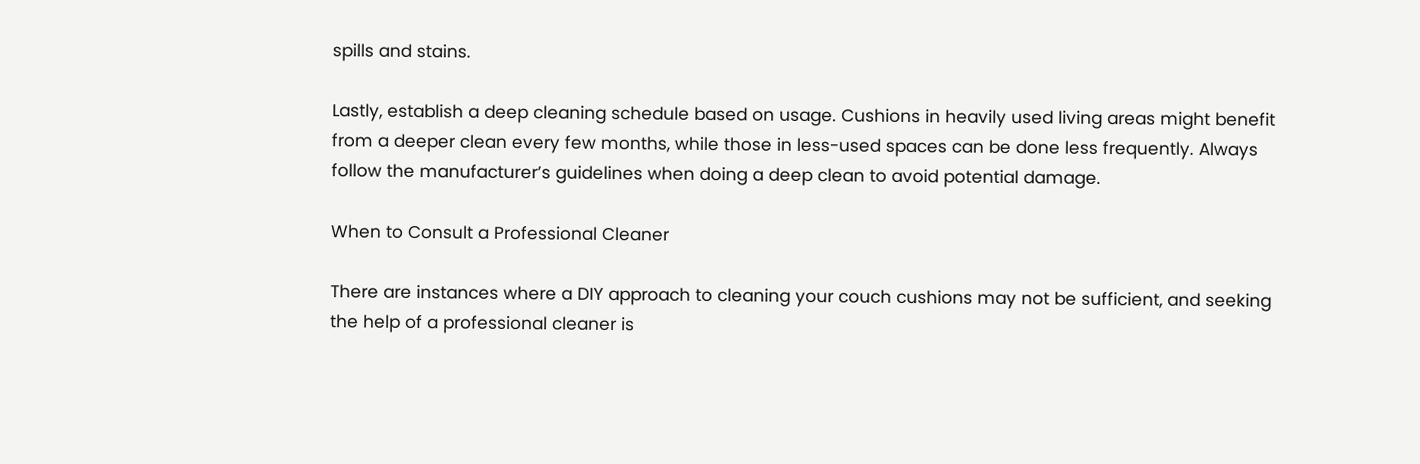spills and stains.

Lastly, establish a deep cleaning schedule based on usage. Cushions in heavily used living areas might benefit from a deeper clean every few months, while those in less-used spaces can be done less frequently. Always follow the manufacturer’s guidelines when doing a deep clean to avoid potential damage.

When to Consult a Professional Cleaner

There are instances where a DIY approach to cleaning your couch cushions may not be sufficient, and seeking the help of a professional cleaner is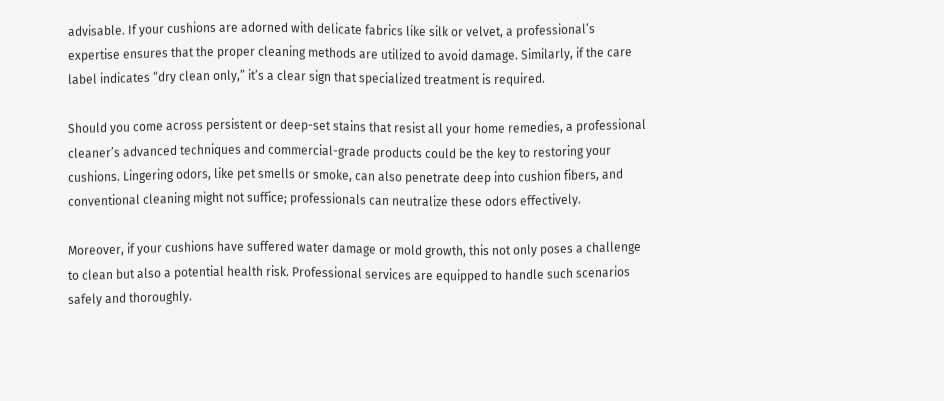advisable. If your cushions are adorned with delicate fabrics like silk or velvet, a professional’s expertise ensures that the proper cleaning methods are utilized to avoid damage. Similarly, if the care label indicates “dry clean only,” it’s a clear sign that specialized treatment is required.

Should you come across persistent or deep-set stains that resist all your home remedies, a professional cleaner’s advanced techniques and commercial-grade products could be the key to restoring your cushions. Lingering odors, like pet smells or smoke, can also penetrate deep into cushion fibers, and conventional cleaning might not suffice; professionals can neutralize these odors effectively.

Moreover, if your cushions have suffered water damage or mold growth, this not only poses a challenge to clean but also a potential health risk. Professional services are equipped to handle such scenarios safely and thoroughly.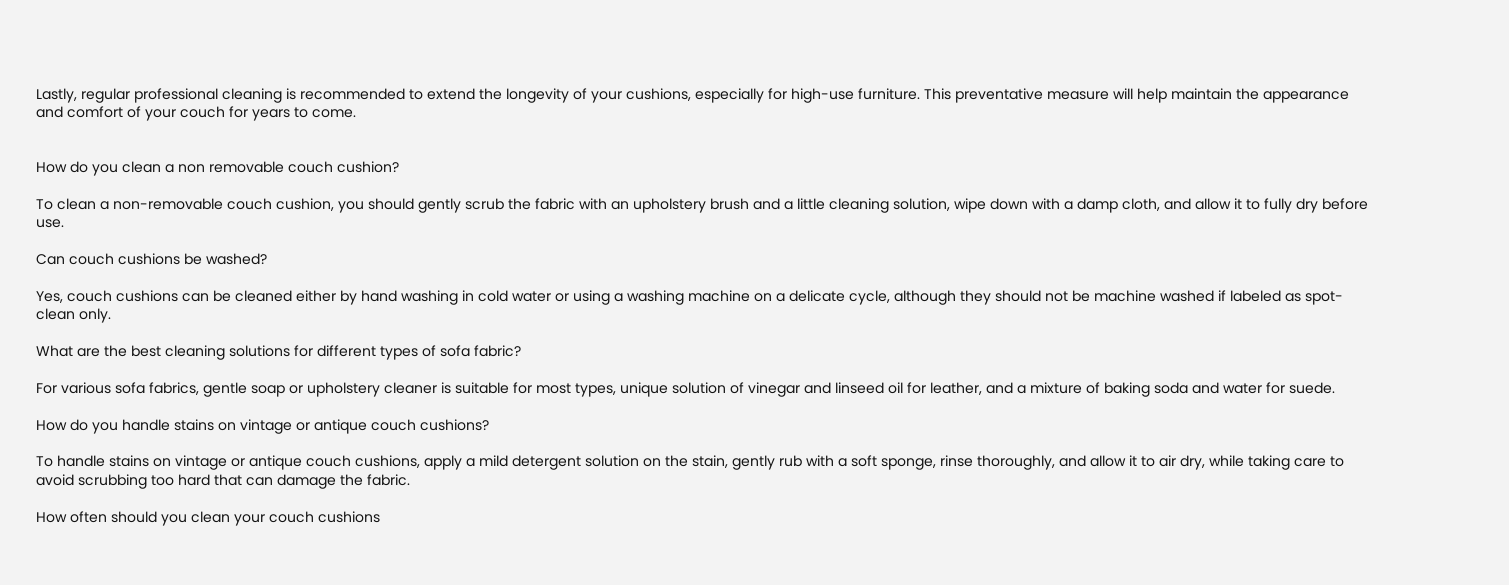Lastly, regular professional cleaning is recommended to extend the longevity of your cushions, especially for high-use furniture. This preventative measure will help maintain the appearance and comfort of your couch for years to come.


How do you clean a non removable couch cushion?

To clean a non-removable couch cushion, you should gently scrub the fabric with an upholstery brush and a little cleaning solution, wipe down with a damp cloth, and allow it to fully dry before use.

Can couch cushions be washed?

Yes, couch cushions can be cleaned either by hand washing in cold water or using a washing machine on a delicate cycle, although they should not be machine washed if labeled as spot-clean only.

What are the best cleaning solutions for different types of sofa fabric?

For various sofa fabrics, gentle soap or upholstery cleaner is suitable for most types, unique solution of vinegar and linseed oil for leather, and a mixture of baking soda and water for suede.

How do you handle stains on vintage or antique couch cushions?

To handle stains on vintage or antique couch cushions, apply a mild detergent solution on the stain, gently rub with a soft sponge, rinse thoroughly, and allow it to air dry, while taking care to avoid scrubbing too hard that can damage the fabric.

How often should you clean your couch cushions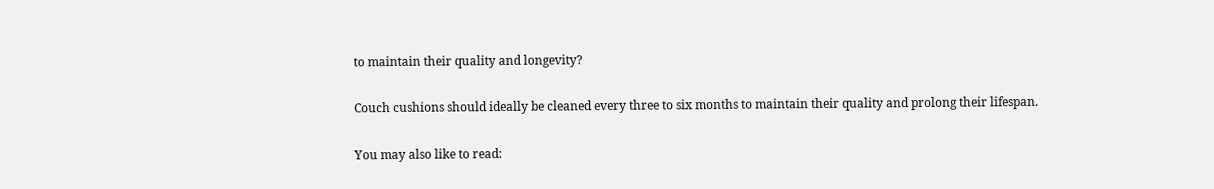to maintain their quality and longevity?

Couch cushions should ideally be cleaned every three to six months to maintain their quality and prolong their lifespan.

You may also like to read: